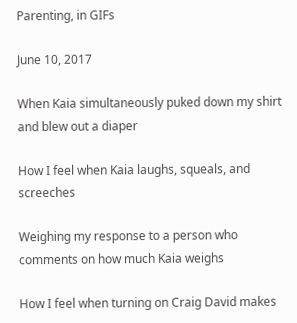Parenting, in GIFs

June 10, 2017

When Kaia simultaneously puked down my shirt and blew out a diaper

How I feel when Kaia laughs, squeals, and screeches

Weighing my response to a person who comments on how much Kaia weighs

How I feel when turning on Craig David makes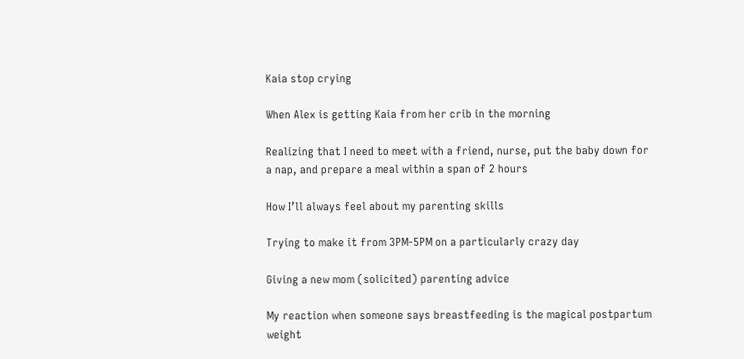Kaia stop crying

When Alex is getting Kaia from her crib in the morning

Realizing that I need to meet with a friend, nurse, put the baby down for a nap, and prepare a meal within a span of 2 hours

How I’ll always feel about my parenting skills

Trying to make it from 3PM-5PM on a particularly crazy day

Giving a new mom (solicited) parenting advice

My reaction when someone says breastfeeding is the magical postpartum weight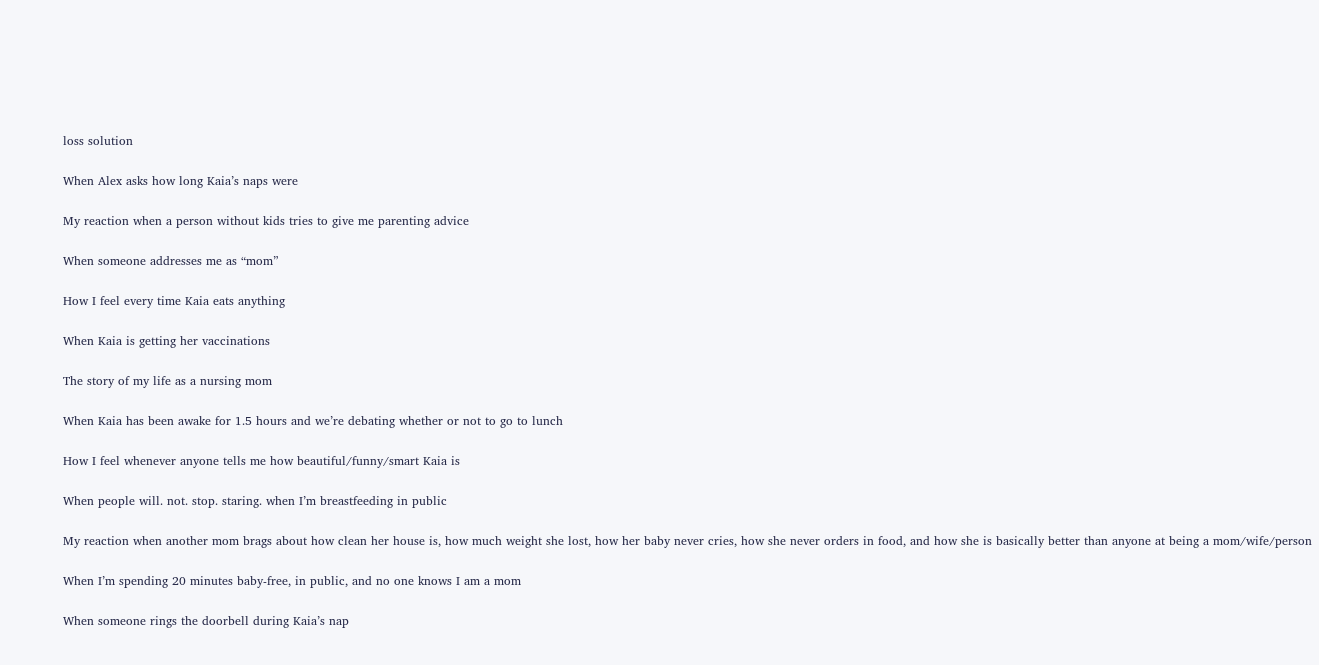loss solution

When Alex asks how long Kaia’s naps were

My reaction when a person without kids tries to give me parenting advice

When someone addresses me as “mom”

How I feel every time Kaia eats anything

When Kaia is getting her vaccinations

The story of my life as a nursing mom

When Kaia has been awake for 1.5 hours and we’re debating whether or not to go to lunch

How I feel whenever anyone tells me how beautiful/funny/smart Kaia is

When people will. not. stop. staring. when I’m breastfeeding in public

My reaction when another mom brags about how clean her house is, how much weight she lost, how her baby never cries, how she never orders in food, and how she is basically better than anyone at being a mom/wife/person

When I’m spending 20 minutes baby-free, in public, and no one knows I am a mom

When someone rings the doorbell during Kaia’s nap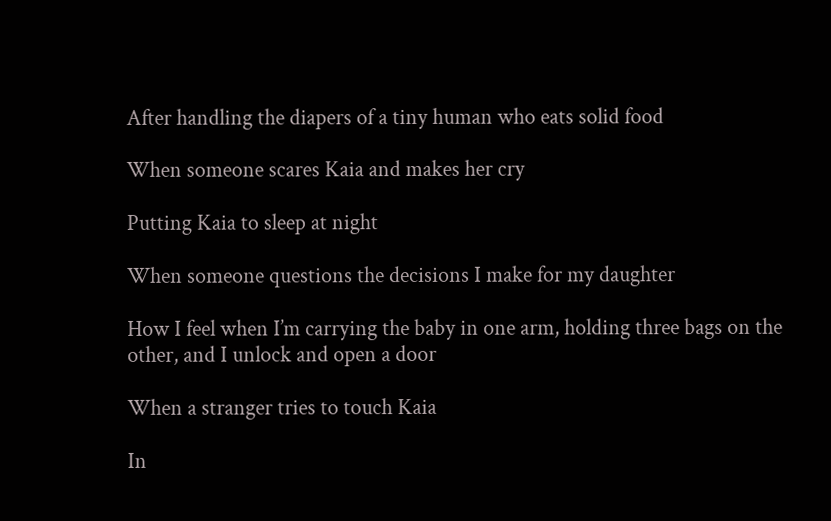After handling the diapers of a tiny human who eats solid food

When someone scares Kaia and makes her cry

Putting Kaia to sleep at night

When someone questions the decisions I make for my daughter

How I feel when I’m carrying the baby in one arm, holding three bags on the other, and I unlock and open a door

When a stranger tries to touch Kaia

In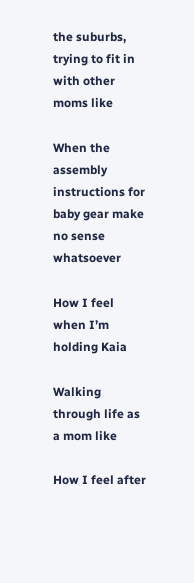the suburbs, trying to fit in with other moms like

When the assembly instructions for baby gear make no sense whatsoever

How I feel when I’m holding Kaia

Walking through life as a mom like

How I feel after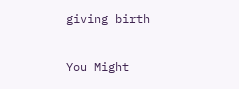giving birth

You Might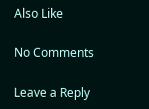Also Like

No Comments

Leave a Reply